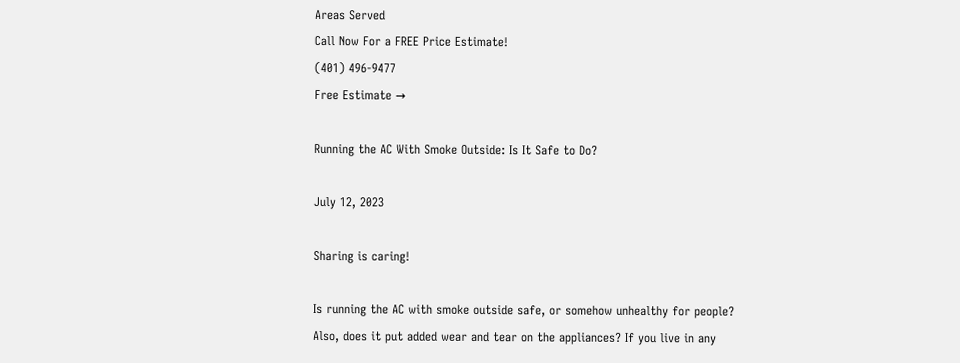Areas Served
Call Now For a FREE Price Estimate!
(401) 496-9477
Free Estimate →

Running the AC With Smoke Outside: Is It Safe to Do?

July 12, 2023

Sharing is caring!

Is running the AC with smoke outside safe, or somehow unhealthy for people? Also, does it put added wear and tear on the appliances? If you live in any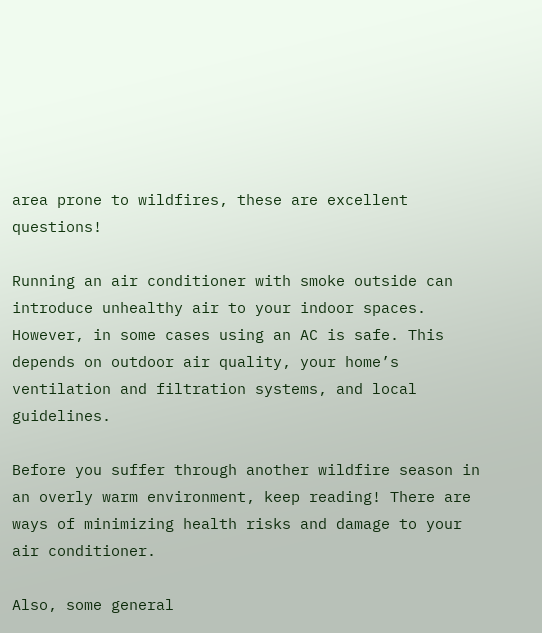area prone to wildfires, these are excellent questions!

Running an air conditioner with smoke outside can introduce unhealthy air to your indoor spaces. However, in some cases using an AC is safe. This depends on outdoor air quality, your home’s ventilation and filtration systems, and local guidelines.

Before you suffer through another wildfire season in an overly warm environment, keep reading! There are ways of minimizing health risks and damage to your air conditioner.

Also, some general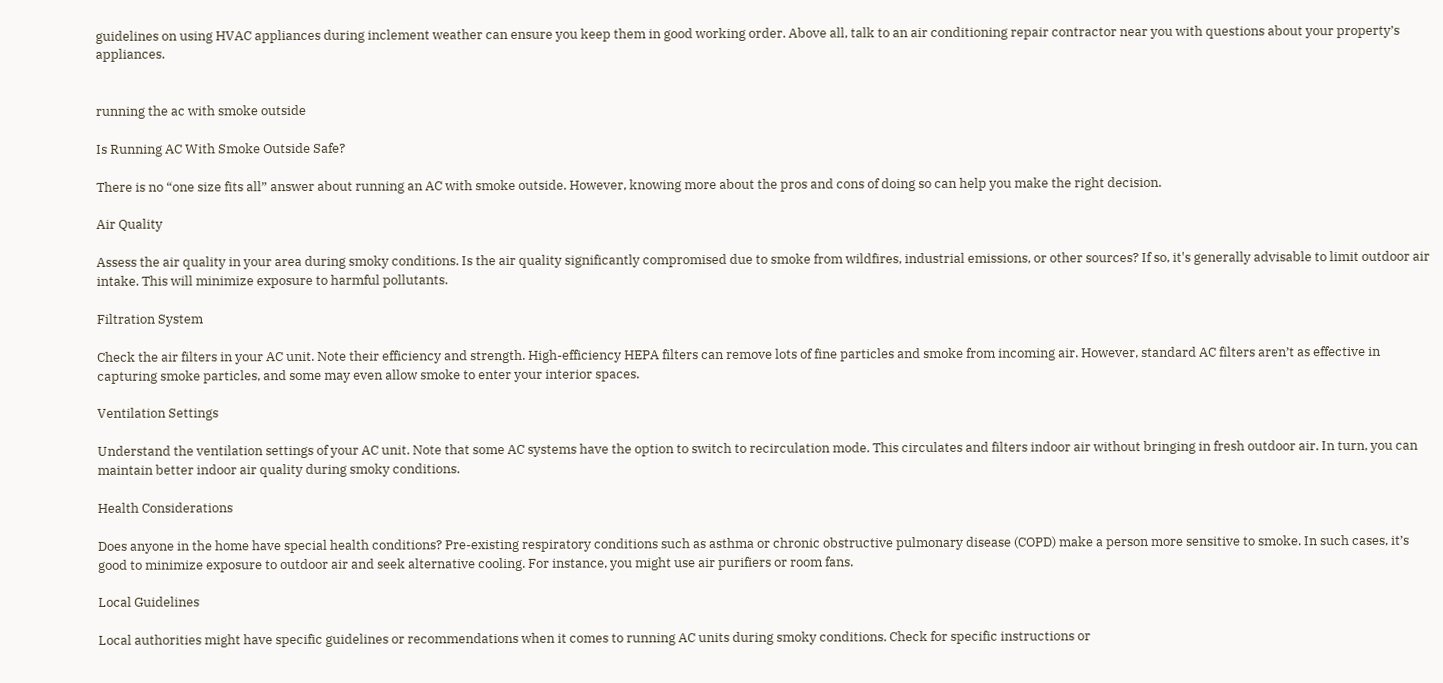guidelines on using HVAC appliances during inclement weather can ensure you keep them in good working order. Above all, talk to an air conditioning repair contractor near you with questions about your property’s appliances.


running the ac with smoke outside

Is Running AC With Smoke Outside Safe?

There is no “one size fits all” answer about running an AC with smoke outside. However, knowing more about the pros and cons of doing so can help you make the right decision.

Air Quality

Assess the air quality in your area during smoky conditions. Is the air quality significantly compromised due to smoke from wildfires, industrial emissions, or other sources? If so, it's generally advisable to limit outdoor air intake. This will minimize exposure to harmful pollutants.

Filtration System

Check the air filters in your AC unit. Note their efficiency and strength. High-efficiency HEPA filters can remove lots of fine particles and smoke from incoming air. However, standard AC filters aren’t as effective in capturing smoke particles, and some may even allow smoke to enter your interior spaces.

Ventilation Settings

Understand the ventilation settings of your AC unit. Note that some AC systems have the option to switch to recirculation mode. This circulates and filters indoor air without bringing in fresh outdoor air. In turn, you can maintain better indoor air quality during smoky conditions.

Health Considerations

Does anyone in the home have special health conditions? Pre-existing respiratory conditions such as asthma or chronic obstructive pulmonary disease (COPD) make a person more sensitive to smoke. In such cases, it’s good to minimize exposure to outdoor air and seek alternative cooling. For instance, you might use air purifiers or room fans.

Local Guidelines

Local authorities might have specific guidelines or recommendations when it comes to running AC units during smoky conditions. Check for specific instructions or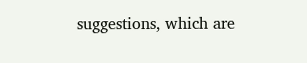suggestions, which are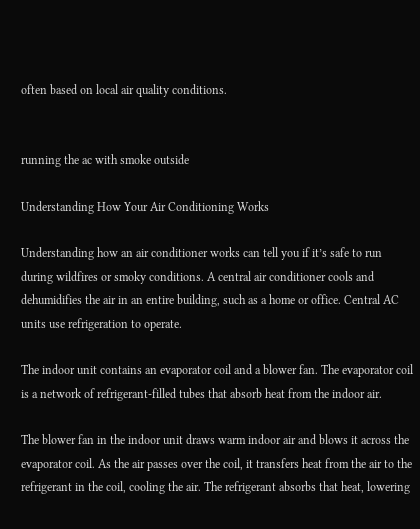often based on local air quality conditions.


running the ac with smoke outside

Understanding How Your Air Conditioning Works

Understanding how an air conditioner works can tell you if it’s safe to run during wildfires or smoky conditions. A central air conditioner cools and dehumidifies the air in an entire building, such as a home or office. Central AC units use refrigeration to operate.

The indoor unit contains an evaporator coil and a blower fan. The evaporator coil is a network of refrigerant-filled tubes that absorb heat from the indoor air.

The blower fan in the indoor unit draws warm indoor air and blows it across the evaporator coil. As the air passes over the coil, it transfers heat from the air to the refrigerant in the coil, cooling the air. The refrigerant absorbs that heat, lowering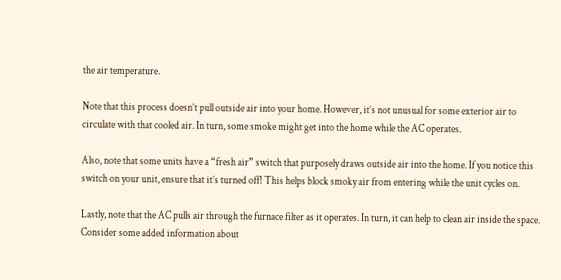the air temperature.

Note that this process doesn’t pull outside air into your home. However, it’s not unusual for some exterior air to circulate with that cooled air. In turn, some smoke might get into the home while the AC operates.

Also, note that some units have a “fresh air” switch that purposely draws outside air into the home. If you notice this switch on your unit, ensure that it’s turned off! This helps block smoky air from entering while the unit cycles on.

Lastly, note that the AC pulls air through the furnace filter as it operates. In turn, it can help to clean air inside the space. Consider some added information about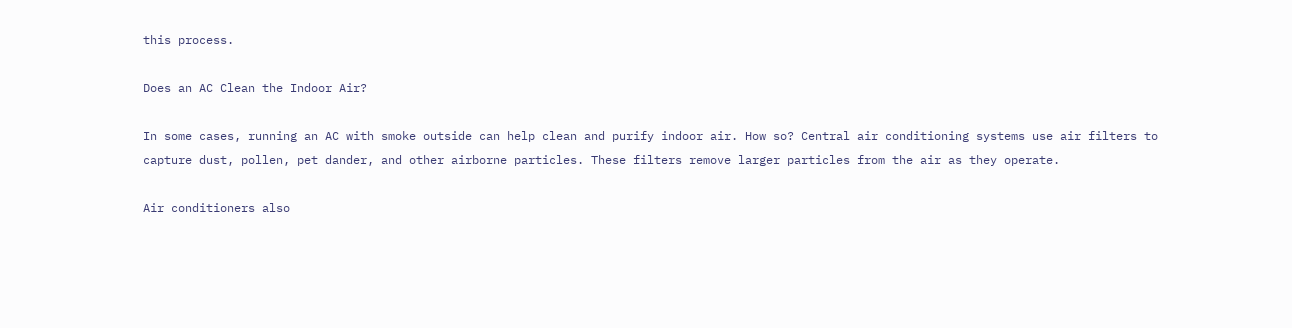this process.

Does an AC Clean the Indoor Air?

In some cases, running an AC with smoke outside can help clean and purify indoor air. How so? Central air conditioning systems use air filters to capture dust, pollen, pet dander, and other airborne particles. These filters remove larger particles from the air as they operate.

Air conditioners also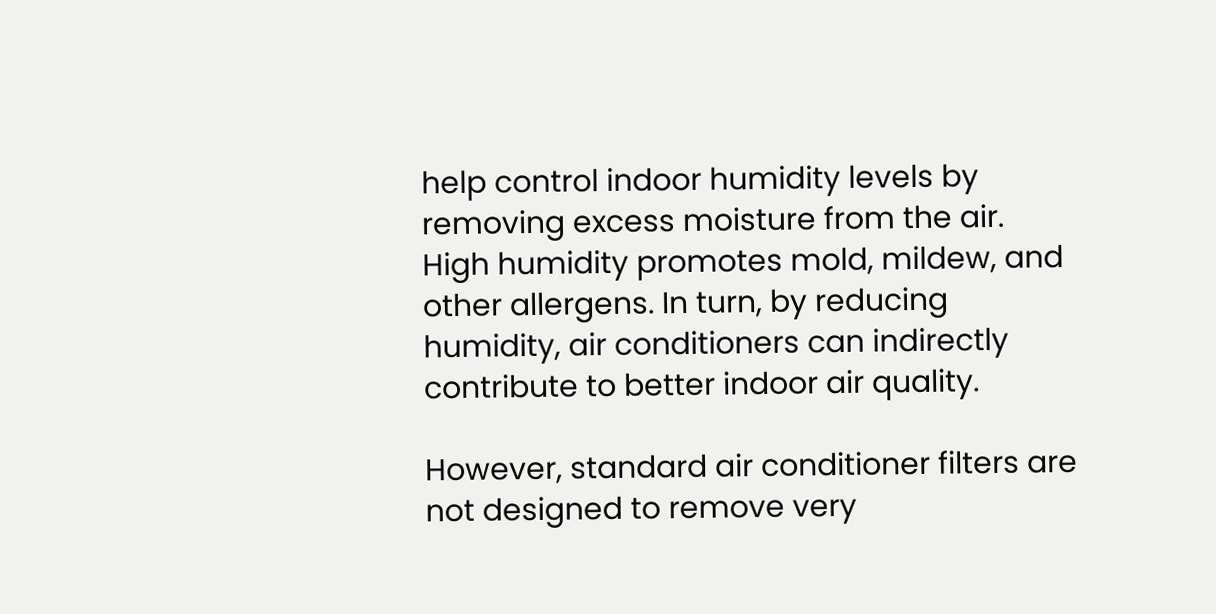help control indoor humidity levels by removing excess moisture from the air. High humidity promotes mold, mildew, and other allergens. In turn, by reducing humidity, air conditioners can indirectly contribute to better indoor air quality.

However, standard air conditioner filters are not designed to remove very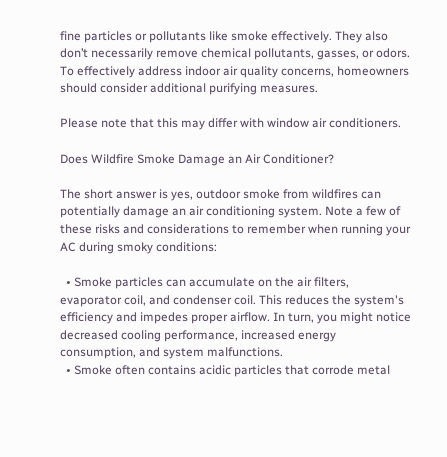fine particles or pollutants like smoke effectively. They also don’t necessarily remove chemical pollutants, gasses, or odors. To effectively address indoor air quality concerns, homeowners should consider additional purifying measures.

Please note that this may differ with window air conditioners.

Does Wildfire Smoke Damage an Air Conditioner?

The short answer is yes, outdoor smoke from wildfires can potentially damage an air conditioning system. Note a few of these risks and considerations to remember when running your AC during smoky conditions:

  • Smoke particles can accumulate on the air filters, evaporator coil, and condenser coil. This reduces the system's efficiency and impedes proper airflow. In turn, you might notice decreased cooling performance, increased energy consumption, and system malfunctions.
  • Smoke often contains acidic particles that corrode metal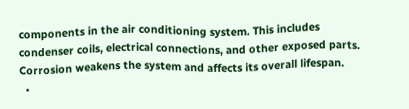components in the air conditioning system. This includes condenser coils, electrical connections, and other exposed parts. Corrosion weakens the system and affects its overall lifespan.
  •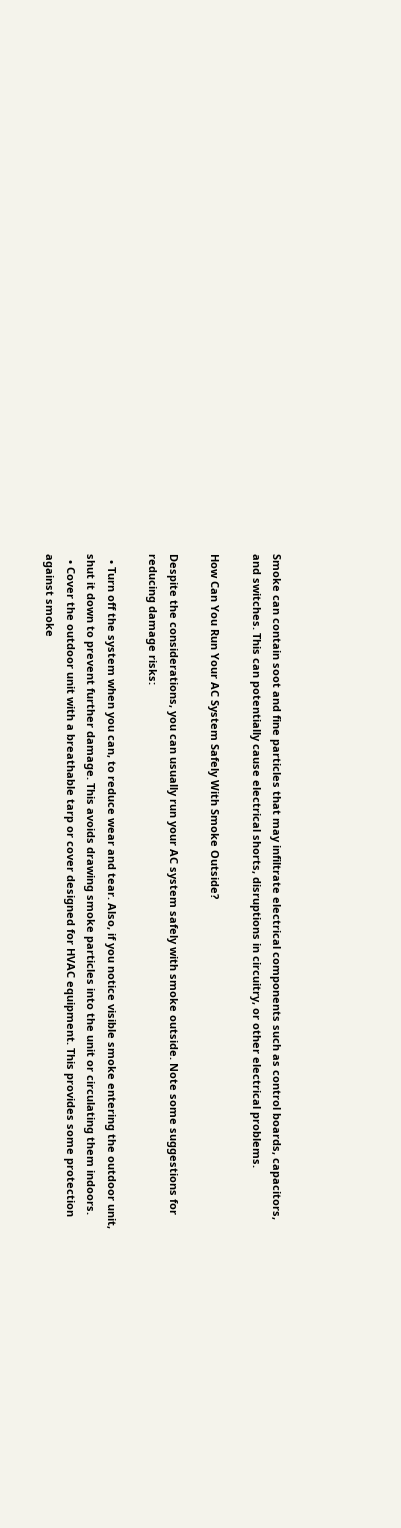Smoke can contain soot and fine particles that may infiltrate electrical components such as control boards, capacitors, and switches. This can potentially cause electrical shorts, disruptions in circuitry, or other electrical problems.

How Can You Run Your AC System Safely With Smoke Outside?

Despite the considerations, you can usually run your AC system safely with smoke outside. Note some suggestions for reducing damage risks:

  • Turn off the system when you can, to reduce wear and tear. Also, if you notice visible smoke entering the outdoor unit, shut it down to prevent further damage. This avoids drawing smoke particles into the unit or circulating them indoors.
  • Cover the outdoor unit with a breathable tarp or cover designed for HVAC equipment. This provides some protection against smoke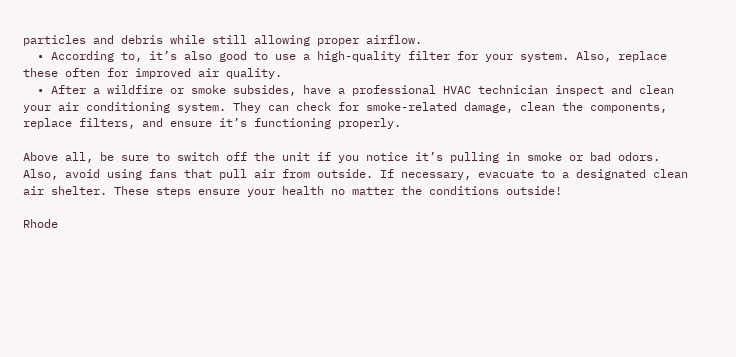particles and debris while still allowing proper airflow.
  • According to, it’s also good to use a high-quality filter for your system. Also, replace these often for improved air quality.
  • After a wildfire or smoke subsides, have a professional HVAC technician inspect and clean your air conditioning system. They can check for smoke-related damage, clean the components, replace filters, and ensure it’s functioning properly.

Above all, be sure to switch off the unit if you notice it’s pulling in smoke or bad odors. Also, avoid using fans that pull air from outside. If necessary, evacuate to a designated clean air shelter. These steps ensure your health no matter the conditions outside!

Rhode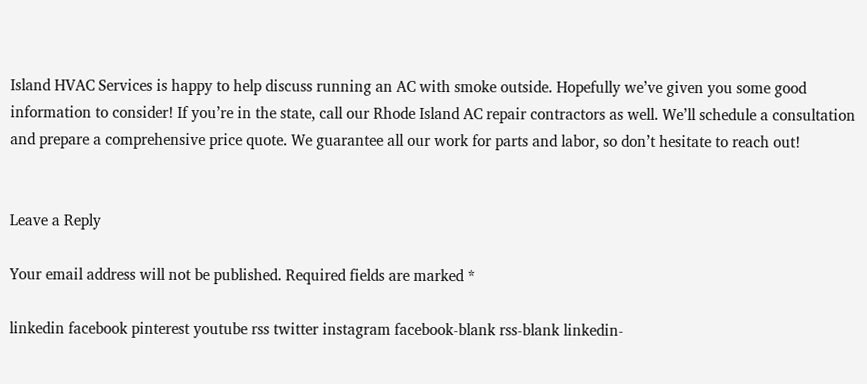Island HVAC Services is happy to help discuss running an AC with smoke outside. Hopefully we’ve given you some good information to consider! If you’re in the state, call our Rhode Island AC repair contractors as well. We’ll schedule a consultation and prepare a comprehensive price quote. We guarantee all our work for parts and labor, so don’t hesitate to reach out!


Leave a Reply

Your email address will not be published. Required fields are marked *

linkedin facebook pinterest youtube rss twitter instagram facebook-blank rss-blank linkedin-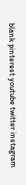blank pinterest youtube twitter instagram